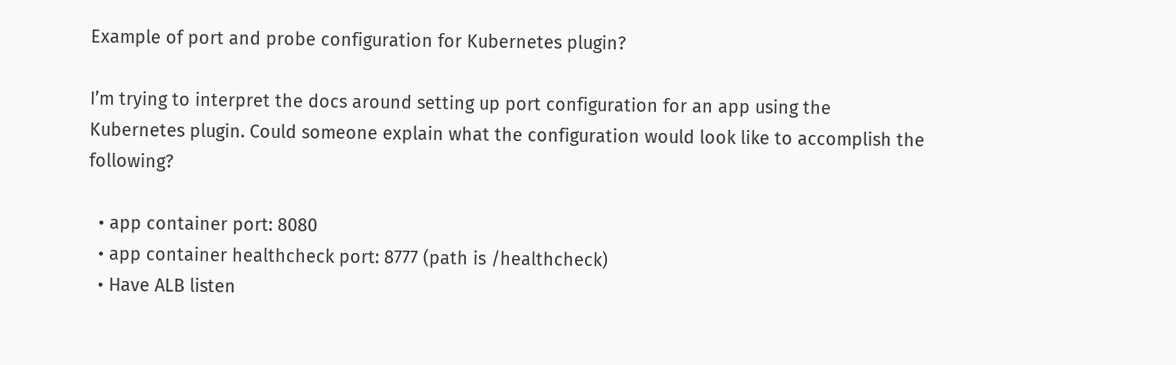Example of port and probe configuration for Kubernetes plugin?

I’m trying to interpret the docs around setting up port configuration for an app using the Kubernetes plugin. Could someone explain what the configuration would look like to accomplish the following?

  • app container port: 8080
  • app container healthcheck port: 8777 (path is /healthcheck)
  • Have ALB listen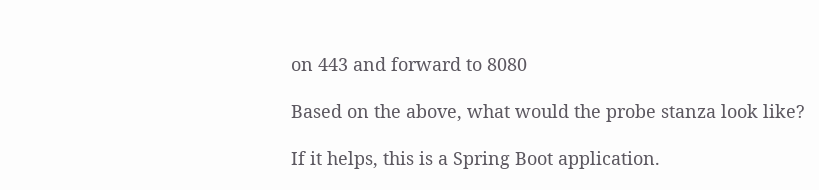on 443 and forward to 8080

Based on the above, what would the probe stanza look like?

If it helps, this is a Spring Boot application.